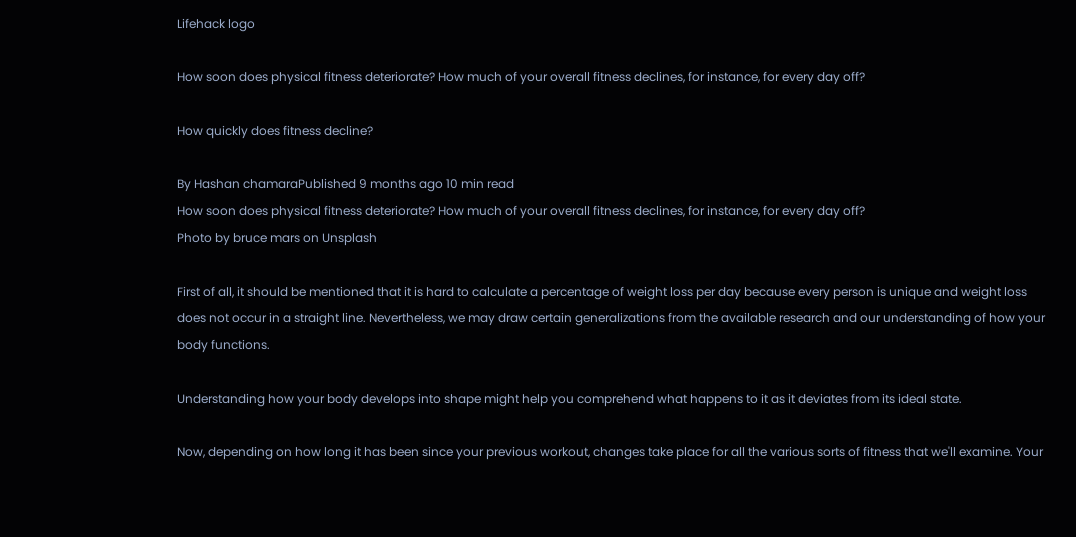Lifehack logo

How soon does physical fitness deteriorate? How much of your overall fitness declines, for instance, for every day off?

How quickly does fitness decline?

By Hashan chamaraPublished 9 months ago 10 min read
How soon does physical fitness deteriorate? How much of your overall fitness declines, for instance, for every day off?
Photo by bruce mars on Unsplash

First of all, it should be mentioned that it is hard to calculate a percentage of weight loss per day because every person is unique and weight loss does not occur in a straight line. Nevertheless, we may draw certain generalizations from the available research and our understanding of how your body functions.

Understanding how your body develops into shape might help you comprehend what happens to it as it deviates from its ideal state.

Now, depending on how long it has been since your previous workout, changes take place for all the various sorts of fitness that we'll examine. Your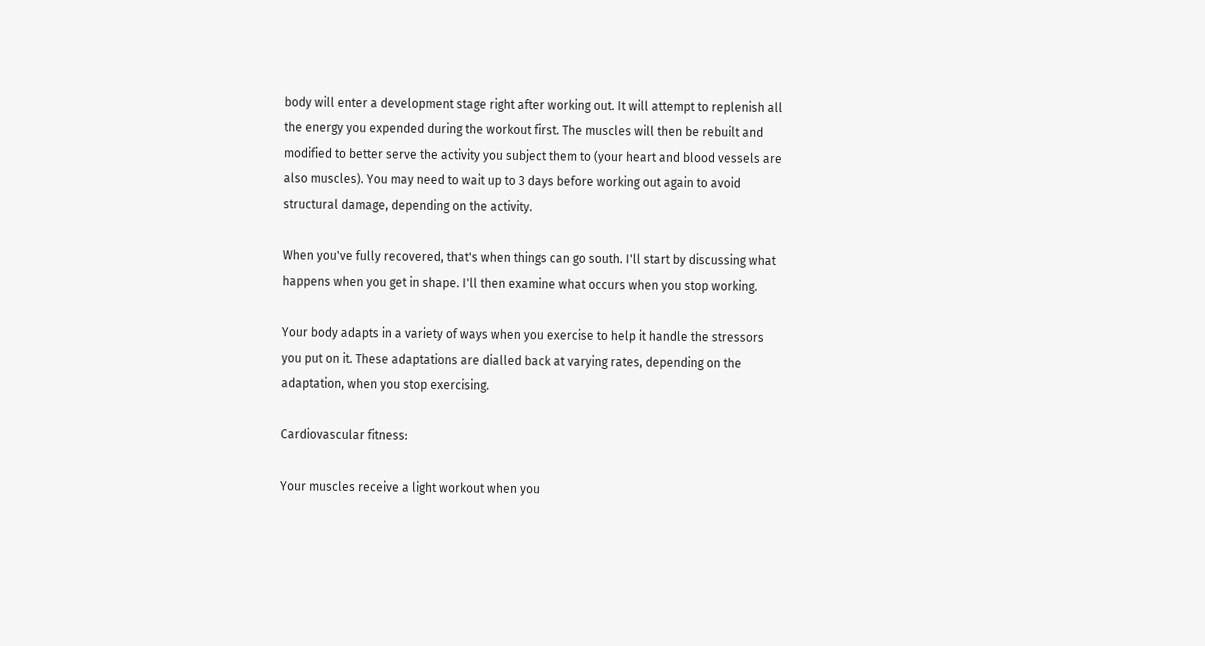body will enter a development stage right after working out. It will attempt to replenish all the energy you expended during the workout first. The muscles will then be rebuilt and modified to better serve the activity you subject them to (your heart and blood vessels are also muscles). You may need to wait up to 3 days before working out again to avoid structural damage, depending on the activity.

When you've fully recovered, that's when things can go south. I'll start by discussing what happens when you get in shape. I'll then examine what occurs when you stop working.

Your body adapts in a variety of ways when you exercise to help it handle the stressors you put on it. These adaptations are dialled back at varying rates, depending on the adaptation, when you stop exercising.

Cardiovascular fitness:

Your muscles receive a light workout when you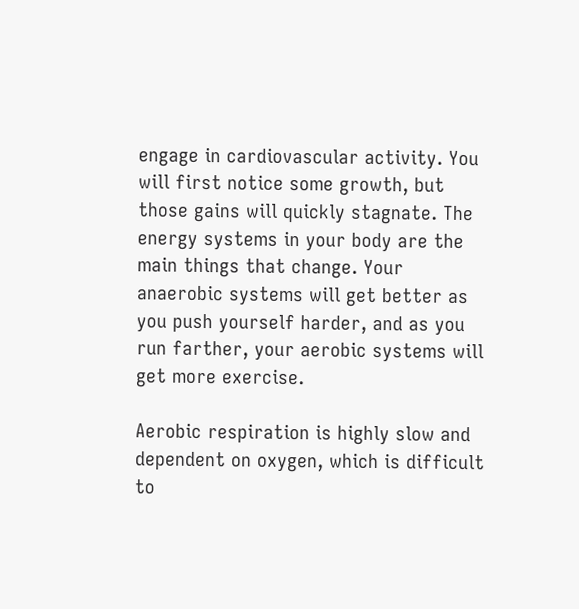engage in cardiovascular activity. You will first notice some growth, but those gains will quickly stagnate. The energy systems in your body are the main things that change. Your anaerobic systems will get better as you push yourself harder, and as you run farther, your aerobic systems will get more exercise.

Aerobic respiration is highly slow and dependent on oxygen, which is difficult to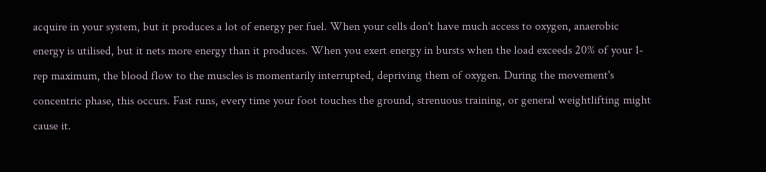acquire in your system, but it produces a lot of energy per fuel. When your cells don't have much access to oxygen, anaerobic energy is utilised, but it nets more energy than it produces. When you exert energy in bursts when the load exceeds 20% of your 1-rep maximum, the blood flow to the muscles is momentarily interrupted, depriving them of oxygen. During the movement's concentric phase, this occurs. Fast runs, every time your foot touches the ground, strenuous training, or general weightlifting might cause it.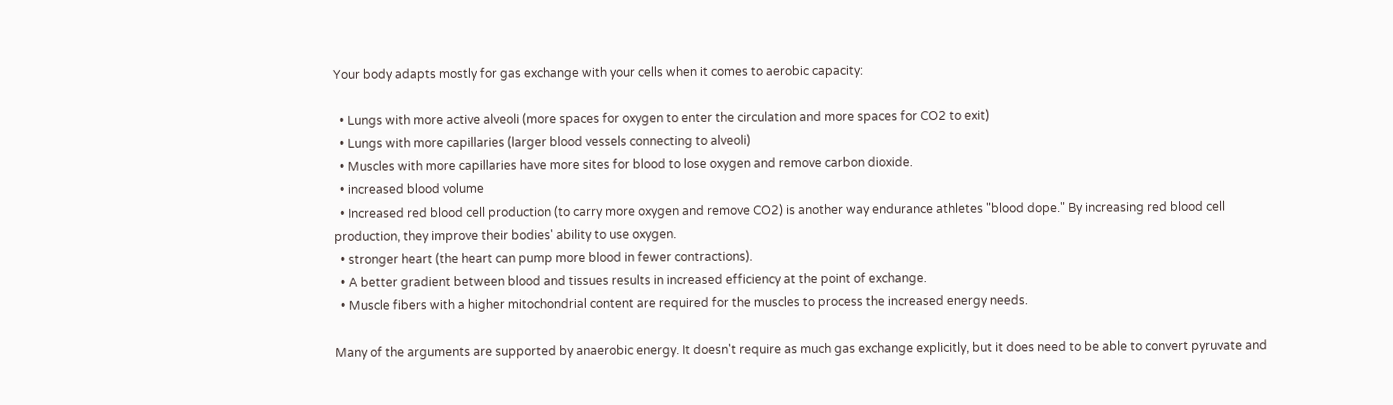Your body adapts mostly for gas exchange with your cells when it comes to aerobic capacity:

  • Lungs with more active alveoli (more spaces for oxygen to enter the circulation and more spaces for CO2 to exit)
  • Lungs with more capillaries (larger blood vessels connecting to alveoli)
  • Muscles with more capillaries have more sites for blood to lose oxygen and remove carbon dioxide.
  • increased blood volume
  • Increased red blood cell production (to carry more oxygen and remove CO2) is another way endurance athletes "blood dope." By increasing red blood cell production, they improve their bodies' ability to use oxygen.
  • stronger heart (the heart can pump more blood in fewer contractions).
  • A better gradient between blood and tissues results in increased efficiency at the point of exchange.
  • Muscle fibers with a higher mitochondrial content are required for the muscles to process the increased energy needs.

Many of the arguments are supported by anaerobic energy. It doesn't require as much gas exchange explicitly, but it does need to be able to convert pyruvate and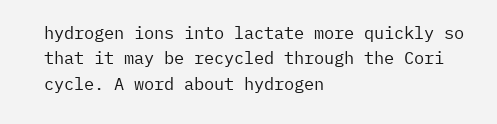hydrogen ions into lactate more quickly so that it may be recycled through the Cori cycle. A word about hydrogen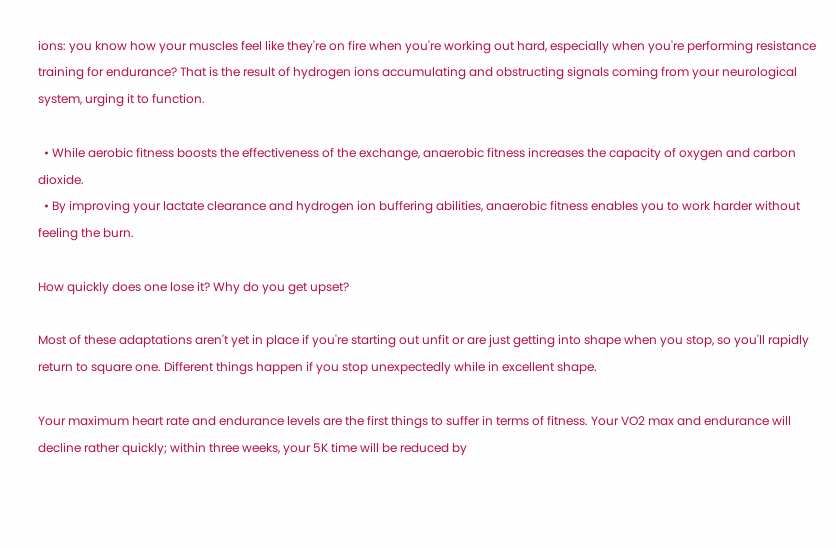ions: you know how your muscles feel like they're on fire when you're working out hard, especially when you're performing resistance training for endurance? That is the result of hydrogen ions accumulating and obstructing signals coming from your neurological system, urging it to function.

  • While aerobic fitness boosts the effectiveness of the exchange, anaerobic fitness increases the capacity of oxygen and carbon dioxide.
  • By improving your lactate clearance and hydrogen ion buffering abilities, anaerobic fitness enables you to work harder without feeling the burn.

How quickly does one lose it? Why do you get upset?

Most of these adaptations aren't yet in place if you're starting out unfit or are just getting into shape when you stop, so you'll rapidly return to square one. Different things happen if you stop unexpectedly while in excellent shape.

Your maximum heart rate and endurance levels are the first things to suffer in terms of fitness. Your VO2 max and endurance will decline rather quickly; within three weeks, your 5K time will be reduced by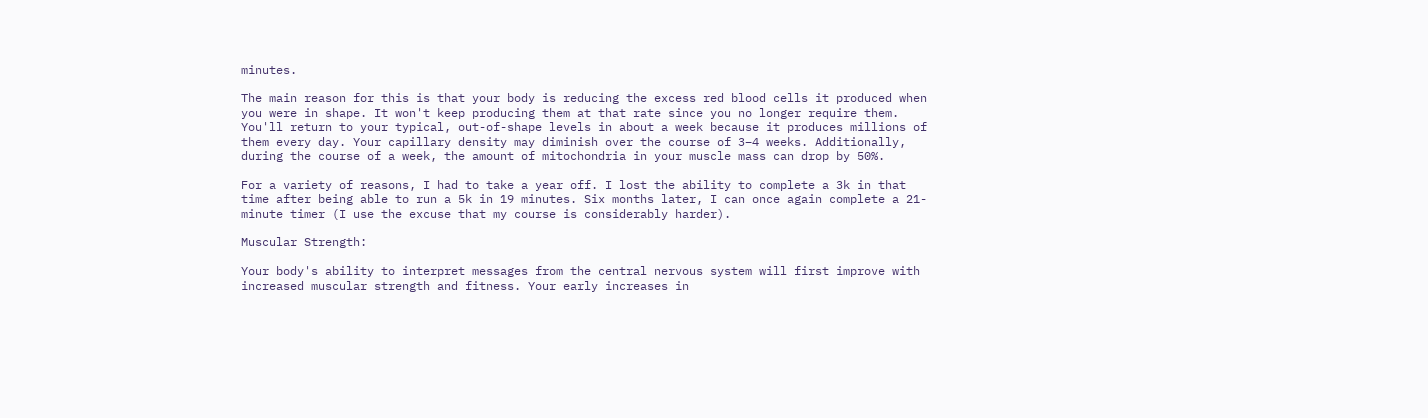minutes.

The main reason for this is that your body is reducing the excess red blood cells it produced when you were in shape. It won't keep producing them at that rate since you no longer require them. You'll return to your typical, out-of-shape levels in about a week because it produces millions of them every day. Your capillary density may diminish over the course of 3–4 weeks. Additionally, during the course of a week, the amount of mitochondria in your muscle mass can drop by 50%.

For a variety of reasons, I had to take a year off. I lost the ability to complete a 3k in that time after being able to run a 5k in 19 minutes. Six months later, I can once again complete a 21-minute timer (I use the excuse that my course is considerably harder).

Muscular Strength:

Your body's ability to interpret messages from the central nervous system will first improve with increased muscular strength and fitness. Your early increases in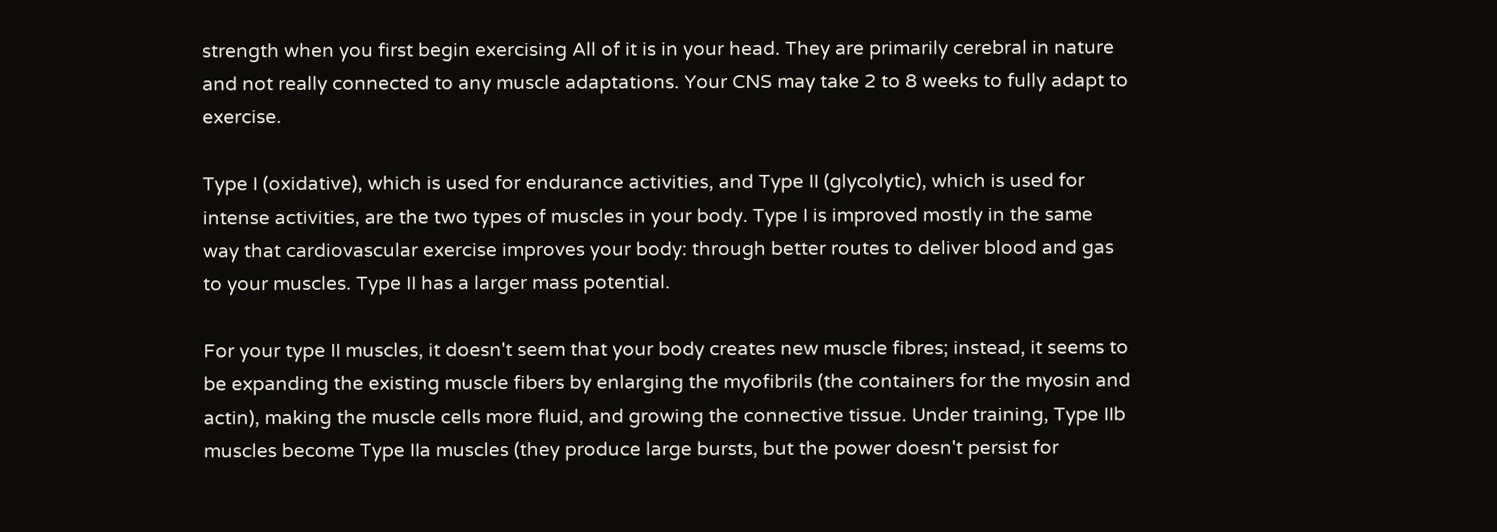strength when you first begin exercising All of it is in your head. They are primarily cerebral in nature and not really connected to any muscle adaptations. Your CNS may take 2 to 8 weeks to fully adapt to exercise.

Type I (oxidative), which is used for endurance activities, and Type II (glycolytic), which is used for intense activities, are the two types of muscles in your body. Type I is improved mostly in the same way that cardiovascular exercise improves your body: through better routes to deliver blood and gas to your muscles. Type II has a larger mass potential.

For your type II muscles, it doesn't seem that your body creates new muscle fibres; instead, it seems to be expanding the existing muscle fibers by enlarging the myofibrils (the containers for the myosin and actin), making the muscle cells more fluid, and growing the connective tissue. Under training, Type IIb muscles become Type IIa muscles (they produce large bursts, but the power doesn't persist for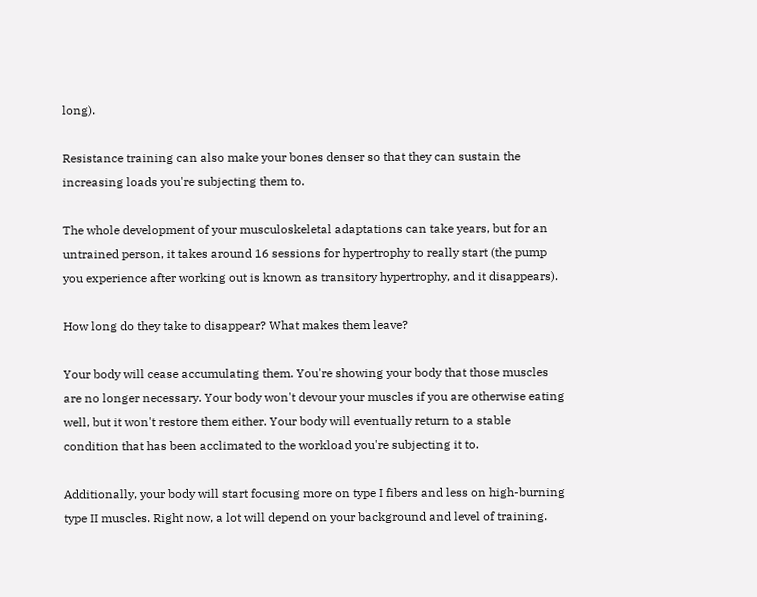long).

Resistance training can also make your bones denser so that they can sustain the increasing loads you're subjecting them to.

The whole development of your musculoskeletal adaptations can take years, but for an untrained person, it takes around 16 sessions for hypertrophy to really start (the pump you experience after working out is known as transitory hypertrophy, and it disappears).

How long do they take to disappear? What makes them leave?

Your body will cease accumulating them. You're showing your body that those muscles are no longer necessary. Your body won't devour your muscles if you are otherwise eating well, but it won't restore them either. Your body will eventually return to a stable condition that has been acclimated to the workload you're subjecting it to.

Additionally, your body will start focusing more on type I fibers and less on high-burning type II muscles. Right now, a lot will depend on your background and level of training.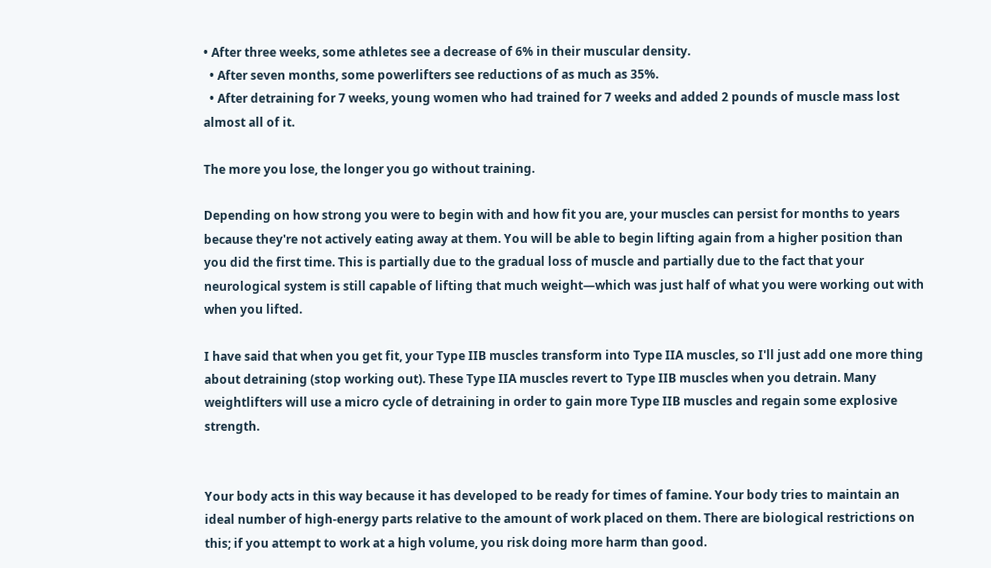• After three weeks, some athletes see a decrease of 6% in their muscular density.
  • After seven months, some powerlifters see reductions of as much as 35%.
  • After detraining for 7 weeks, young women who had trained for 7 weeks and added 2 pounds of muscle mass lost almost all of it.

The more you lose, the longer you go without training.

Depending on how strong you were to begin with and how fit you are, your muscles can persist for months to years because they're not actively eating away at them. You will be able to begin lifting again from a higher position than you did the first time. This is partially due to the gradual loss of muscle and partially due to the fact that your neurological system is still capable of lifting that much weight—which was just half of what you were working out with when you lifted.

I have said that when you get fit, your Type IIB muscles transform into Type IIA muscles, so I'll just add one more thing about detraining (stop working out). These Type IIA muscles revert to Type IIB muscles when you detrain. Many weightlifters will use a micro cycle of detraining in order to gain more Type IIB muscles and regain some explosive strength.


Your body acts in this way because it has developed to be ready for times of famine. Your body tries to maintain an ideal number of high-energy parts relative to the amount of work placed on them. There are biological restrictions on this; if you attempt to work at a high volume, you risk doing more harm than good.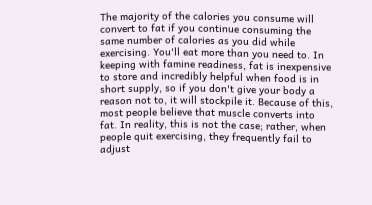The majority of the calories you consume will convert to fat if you continue consuming the same number of calories as you did while exercising. You'll eat more than you need to. In keeping with famine readiness, fat is inexpensive to store and incredibly helpful when food is in short supply, so if you don't give your body a reason not to, it will stockpile it. Because of this, most people believe that muscle converts into fat. In reality, this is not the case; rather, when people quit exercising, they frequently fail to adjust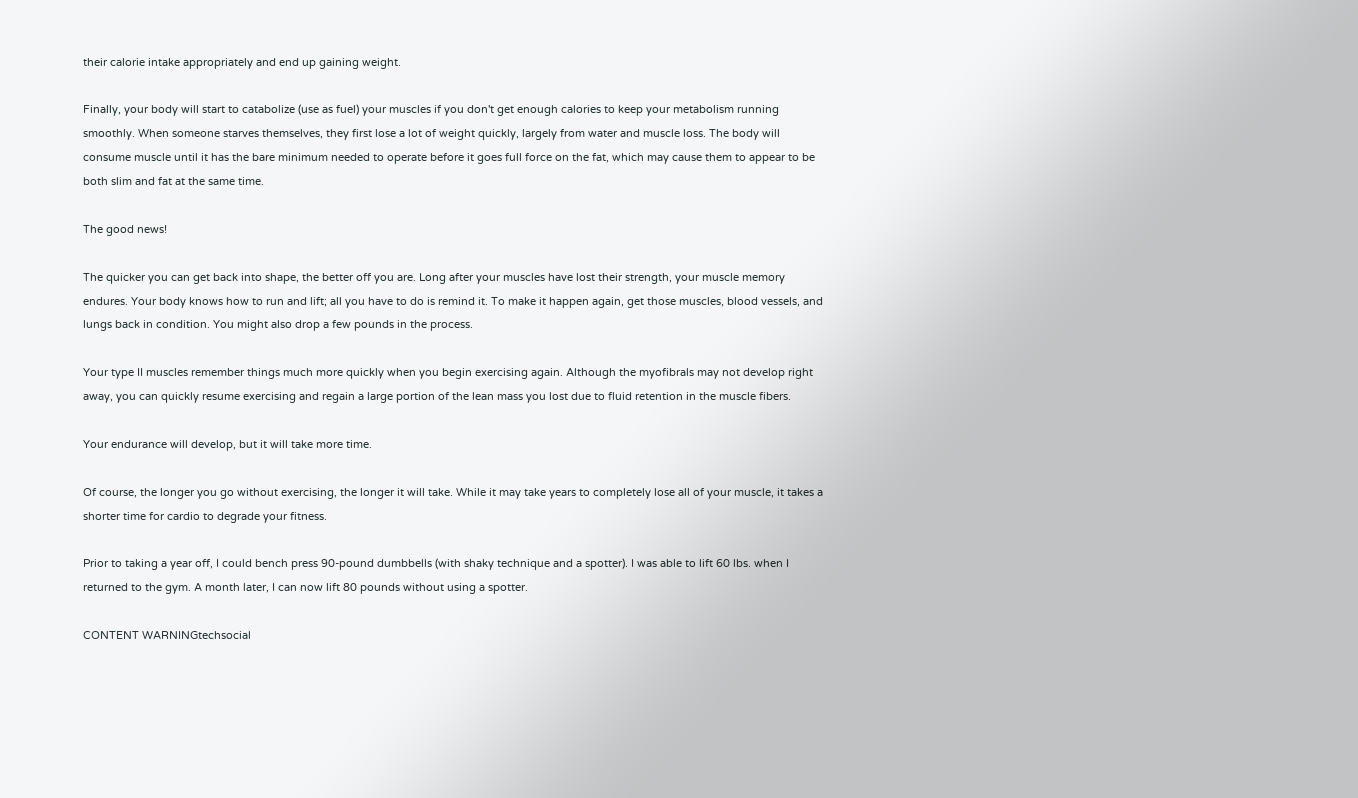their calorie intake appropriately and end up gaining weight.

Finally, your body will start to catabolize (use as fuel) your muscles if you don't get enough calories to keep your metabolism running smoothly. When someone starves themselves, they first lose a lot of weight quickly, largely from water and muscle loss. The body will consume muscle until it has the bare minimum needed to operate before it goes full force on the fat, which may cause them to appear to be both slim and fat at the same time.

The good news!

The quicker you can get back into shape, the better off you are. Long after your muscles have lost their strength, your muscle memory endures. Your body knows how to run and lift; all you have to do is remind it. To make it happen again, get those muscles, blood vessels, and lungs back in condition. You might also drop a few pounds in the process.

Your type II muscles remember things much more quickly when you begin exercising again. Although the myofibrals may not develop right away, you can quickly resume exercising and regain a large portion of the lean mass you lost due to fluid retention in the muscle fibers.

Your endurance will develop, but it will take more time.

Of course, the longer you go without exercising, the longer it will take. While it may take years to completely lose all of your muscle, it takes a shorter time for cardio to degrade your fitness.

Prior to taking a year off, I could bench press 90-pound dumbbells (with shaky technique and a spotter). I was able to lift 60 lbs. when I returned to the gym. A month later, I can now lift 80 pounds without using a spotter.

CONTENT WARNINGtechsocial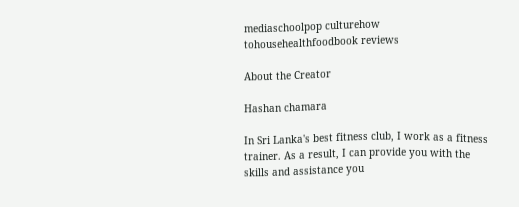mediaschoolpop culturehow tohousehealthfoodbook reviews

About the Creator

Hashan chamara

In Sri Lanka's best fitness club, I work as a fitness trainer. As a result, I can provide you with the skills and assistance you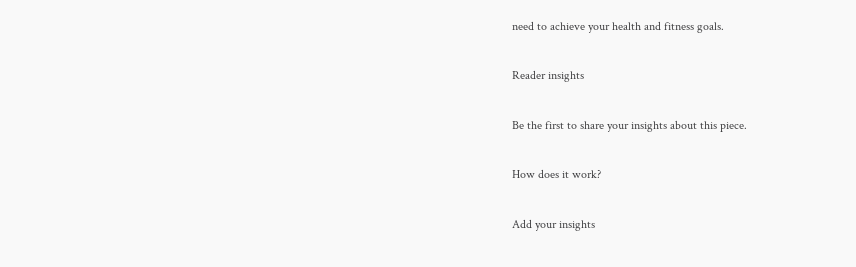need to achieve your health and fitness goals.

Reader insights

Be the first to share your insights about this piece.

How does it work?

Add your insights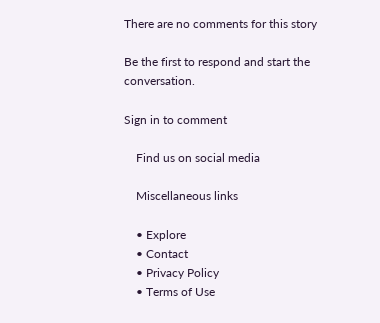There are no comments for this story

Be the first to respond and start the conversation.

Sign in to comment

    Find us on social media

    Miscellaneous links

    • Explore
    • Contact
    • Privacy Policy
    • Terms of Use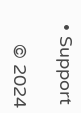• Support

    © 2024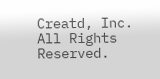Creatd, Inc. All Rights Reserved.